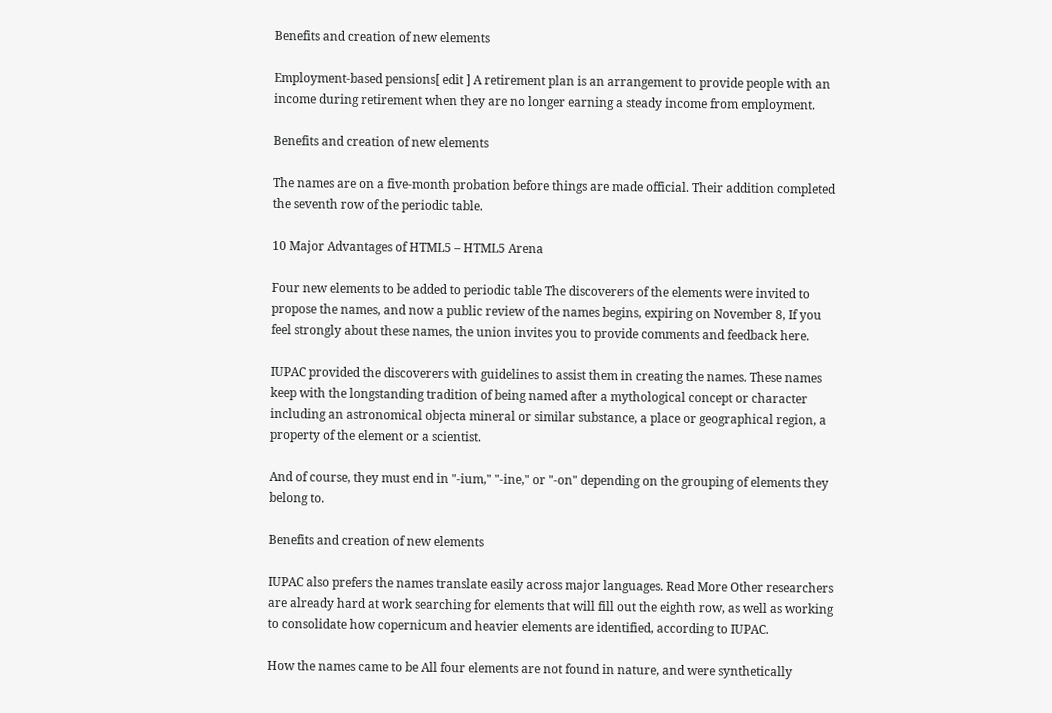Benefits and creation of new elements

Employment-based pensions[ edit ] A retirement plan is an arrangement to provide people with an income during retirement when they are no longer earning a steady income from employment.

Benefits and creation of new elements

The names are on a five-month probation before things are made official. Their addition completed the seventh row of the periodic table.

10 Major Advantages of HTML5 – HTML5 Arena

Four new elements to be added to periodic table The discoverers of the elements were invited to propose the names, and now a public review of the names begins, expiring on November 8, If you feel strongly about these names, the union invites you to provide comments and feedback here.

IUPAC provided the discoverers with guidelines to assist them in creating the names. These names keep with the longstanding tradition of being named after a mythological concept or character including an astronomical objecta mineral or similar substance, a place or geographical region, a property of the element or a scientist.

And of course, they must end in "-ium," "-ine," or "-on" depending on the grouping of elements they belong to.

Benefits and creation of new elements

IUPAC also prefers the names translate easily across major languages. Read More Other researchers are already hard at work searching for elements that will fill out the eighth row, as well as working to consolidate how copernicum and heavier elements are identified, according to IUPAC.

How the names came to be All four elements are not found in nature, and were synthetically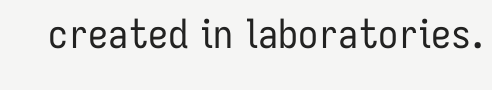created in laboratories.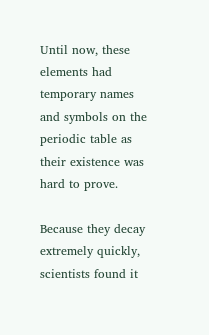Until now, these elements had temporary names and symbols on the periodic table as their existence was hard to prove.

Because they decay extremely quickly, scientists found it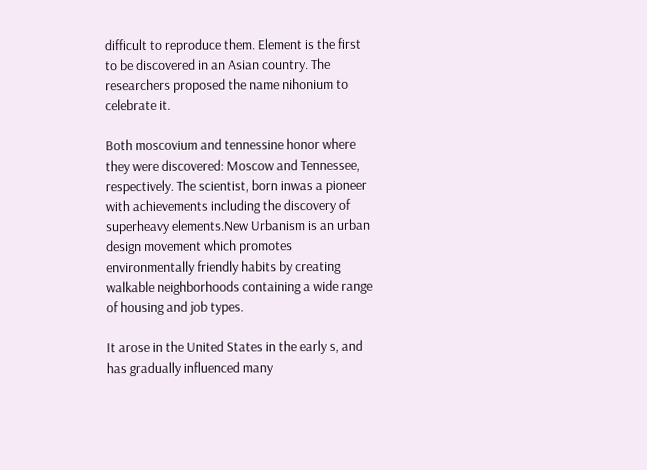difficult to reproduce them. Element is the first to be discovered in an Asian country. The researchers proposed the name nihonium to celebrate it.

Both moscovium and tennessine honor where they were discovered: Moscow and Tennessee, respectively. The scientist, born inwas a pioneer with achievements including the discovery of superheavy elements.New Urbanism is an urban design movement which promotes environmentally friendly habits by creating walkable neighborhoods containing a wide range of housing and job types.

It arose in the United States in the early s, and has gradually influenced many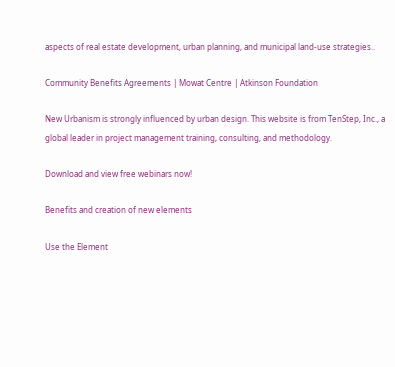aspects of real estate development, urban planning, and municipal land-use strategies..

Community Benefits Agreements | Mowat Centre | Atkinson Foundation

New Urbanism is strongly influenced by urban design. This website is from TenStep, Inc., a global leader in project management training, consulting, and methodology.

Download and view free webinars now!

Benefits and creation of new elements

Use the Element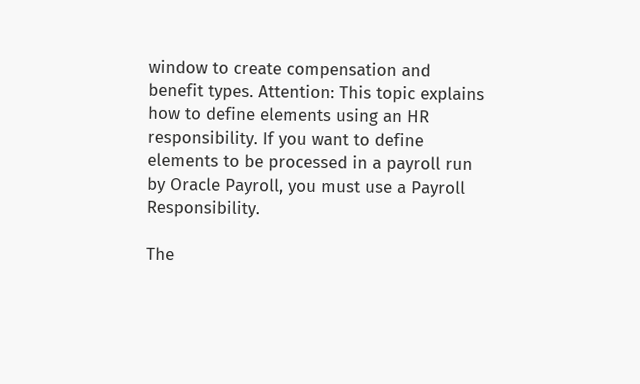window to create compensation and benefit types. Attention: This topic explains how to define elements using an HR responsibility. If you want to define elements to be processed in a payroll run by Oracle Payroll, you must use a Payroll Responsibility.

The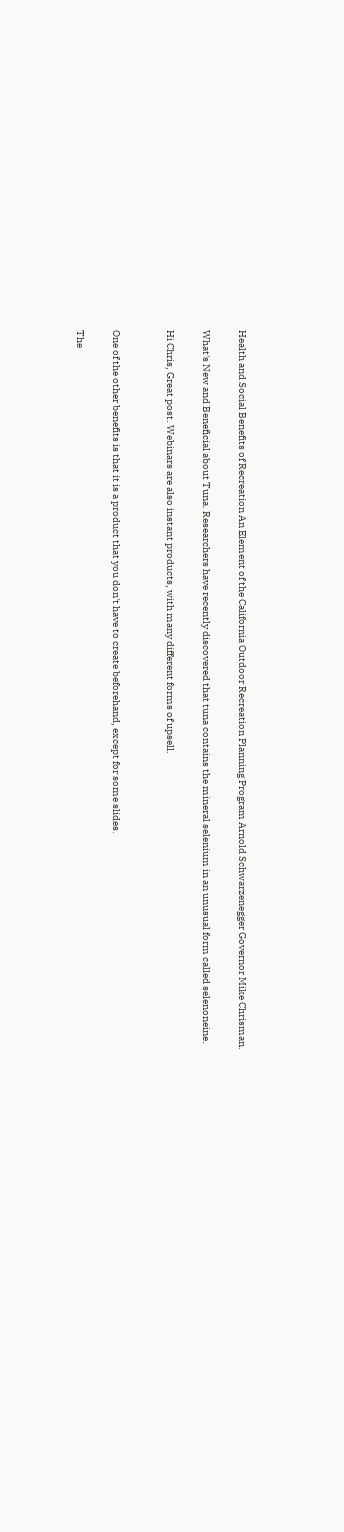Health and Social Benefits of Recreation An Element of the California Outdoor Recreation Planning Program Arnold Schwarzenegger Governor Mike Chrisman.

What's New and Beneficial about Tuna. Researchers have recently discovered that tuna contains the mineral selenium in an unusual form called selenoneine.

Hi Chris, Great post. Webinars are also instant products, with many different forms of upsell.


One of the other benefits is that it is a product that you don't have to create beforehand, except for some slides.

The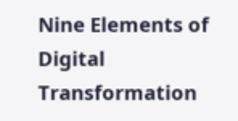Nine Elements of Digital Transformation